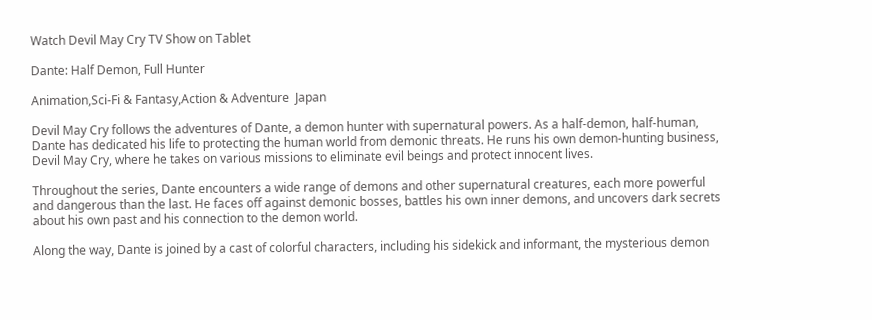Watch Devil May Cry TV Show on Tablet

Dante: Half Demon, Full Hunter

Animation,Sci-Fi & Fantasy,Action & Adventure  Japan

Devil May Cry follows the adventures of Dante, a demon hunter with supernatural powers. As a half-demon, half-human, Dante has dedicated his life to protecting the human world from demonic threats. He runs his own demon-hunting business, Devil May Cry, where he takes on various missions to eliminate evil beings and protect innocent lives.

Throughout the series, Dante encounters a wide range of demons and other supernatural creatures, each more powerful and dangerous than the last. He faces off against demonic bosses, battles his own inner demons, and uncovers dark secrets about his own past and his connection to the demon world.

Along the way, Dante is joined by a cast of colorful characters, including his sidekick and informant, the mysterious demon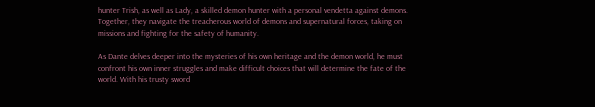hunter Trish, as well as Lady, a skilled demon hunter with a personal vendetta against demons. Together, they navigate the treacherous world of demons and supernatural forces, taking on missions and fighting for the safety of humanity.

As Dante delves deeper into the mysteries of his own heritage and the demon world, he must confront his own inner struggles and make difficult choices that will determine the fate of the world. With his trusty sword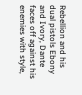Rebellion and his dual pistols Ebony and Ivory, Dante faces off against his enemies with style,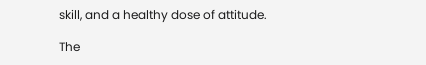skill, and a healthy dose of attitude.

The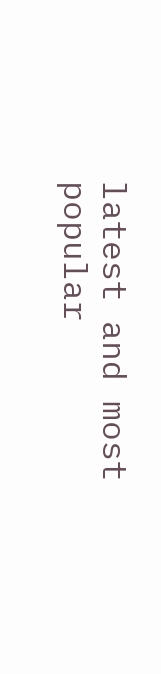latest and most popular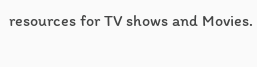resources for TV shows and Movies.